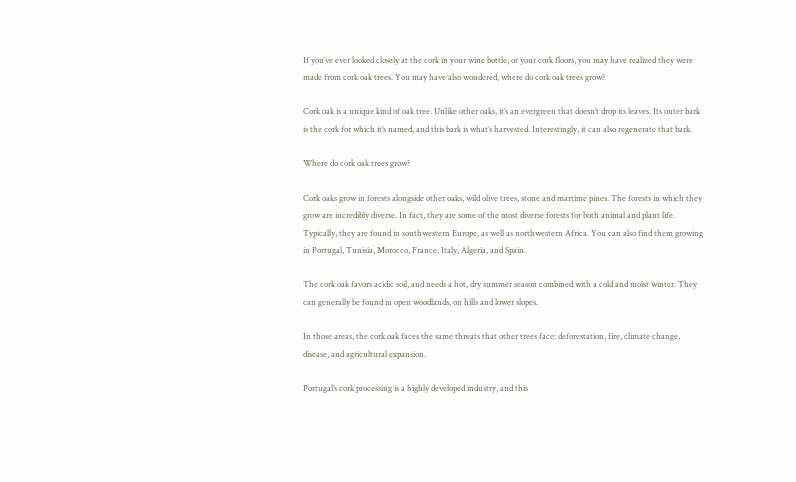If you’ve ever looked closely at the cork in your wine bottle, or your cork floors, you may have realized they were made from cork oak trees. You may have also wondered, where do cork oak trees grow?

Cork oak is a unique kind of oak tree. Unlike other oaks, it’s an evergreen that doesn’t drop its leaves. Its outer bark is the cork for which it’s named, and this bark is what’s harvested. Interestingly, it can also regenerate that bark.

Where do cork oak trees grow?

Cork oaks grow in forests alongside other oaks, wild olive trees, stone and martime pines. The forests in which they grow are incredibly diverse. In fact, they are some of the most diverse forests for both animal and plant life. Typically, they are found in southwestern Europe, as well as northwestern Africa. You can also find them growing in Portugal, Tunisia, Morocco, France, Italy, Algeria, and Spain.

The cork oak favors acidic soil, and needs a hot, dry summer season combined with a cold and moist winter. They can generally be found in open woodlands, on hills and lower slopes.

In those areas, the cork oak faces the same threats that other trees face: deforestation, fire, climate change, disease, and agricultural expansion.

Portugal’s cork processing is a highly developed industry, and this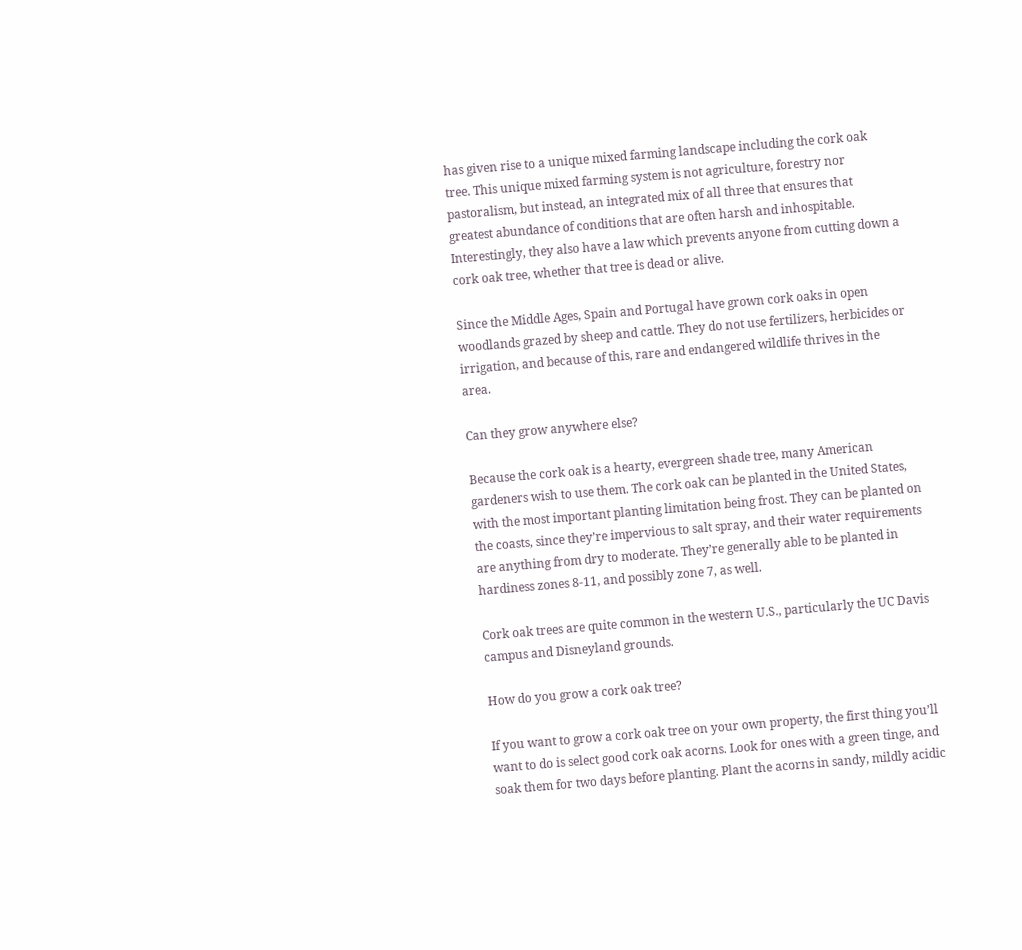has given rise to a unique mixed farming landscape including the cork oak tree. This unique mixed farming system is not agriculture, forestry nor pastoralism, but instead, an integrated mix of all three that ensures that greatest abundance of conditions that are often harsh and inhospitable. Interestingly, they also have a law which prevents anyone from cutting down a cork oak tree, whether that tree is dead or alive.

Since the Middle Ages, Spain and Portugal have grown cork oaks in open woodlands grazed by sheep and cattle. They do not use fertilizers, herbicides or irrigation, and because of this, rare and endangered wildlife thrives in the area.

Can they grow anywhere else?

Because the cork oak is a hearty, evergreen shade tree, many American gardeners wish to use them. The cork oak can be planted in the United States, with the most important planting limitation being frost. They can be planted on the coasts, since they’re impervious to salt spray, and their water requirements are anything from dry to moderate. They’re generally able to be planted in hardiness zones 8-11, and possibly zone 7, as well.

Cork oak trees are quite common in the western U.S., particularly the UC Davis campus and Disneyland grounds.

How do you grow a cork oak tree?

If you want to grow a cork oak tree on your own property, the first thing you’ll want to do is select good cork oak acorns. Look for ones with a green tinge, and soak them for two days before planting. Plant the acorns in sandy, mildly acidic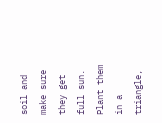soil and make sure they get full sun. Plant them in a triangle,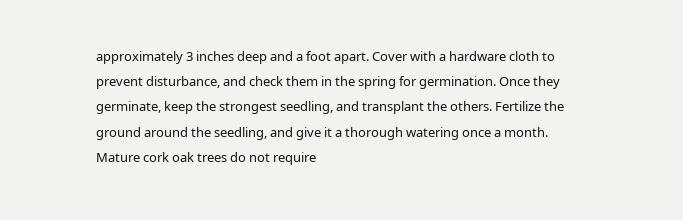approximately 3 inches deep and a foot apart. Cover with a hardware cloth to prevent disturbance, and check them in the spring for germination. Once they germinate, keep the strongest seedling, and transplant the others. Fertilize the ground around the seedling, and give it a thorough watering once a month. Mature cork oak trees do not require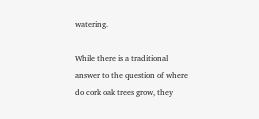watering.

While there is a traditional answer to the question of where do cork oak trees grow, they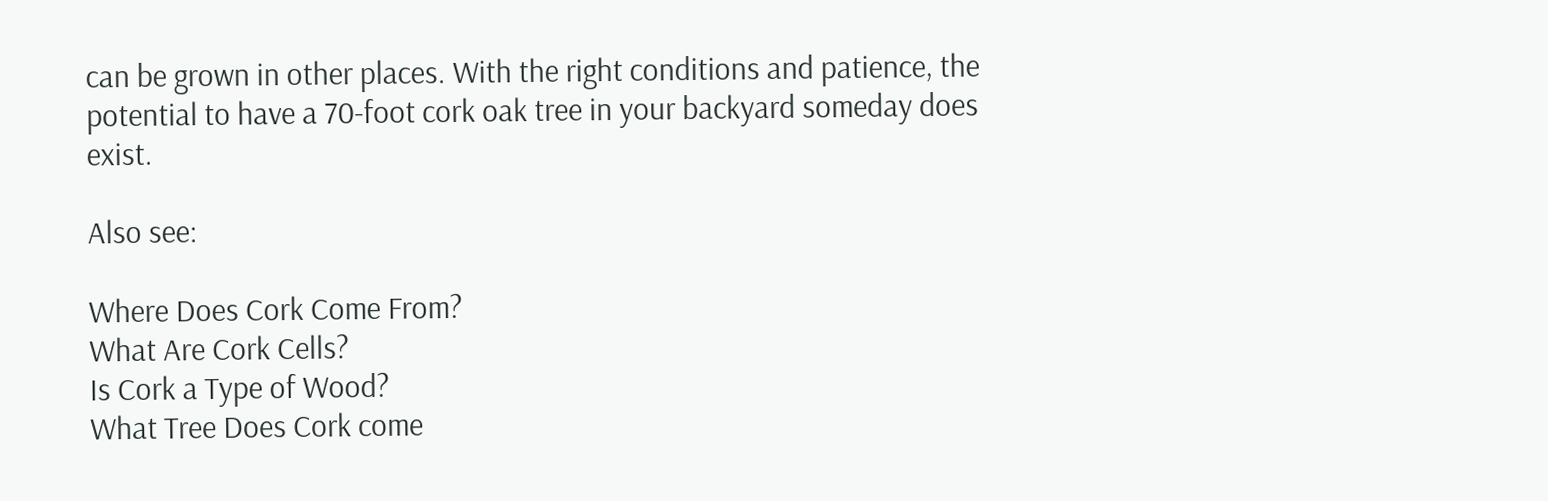can be grown in other places. With the right conditions and patience, the potential to have a 70-foot cork oak tree in your backyard someday does exist.

Also see:

Where Does Cork Come From?
What Are Cork Cells?
Is Cork a Type of Wood?
What Tree Does Cork come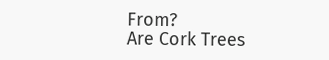From?
Are Cork Trees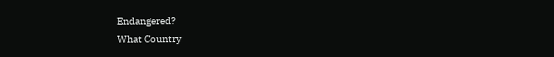Endangered?
What Country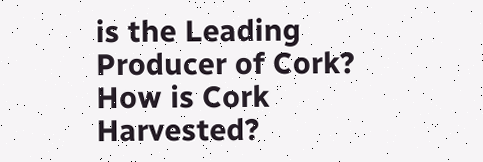is the Leading Producer of Cork?
How is Cork Harvested?